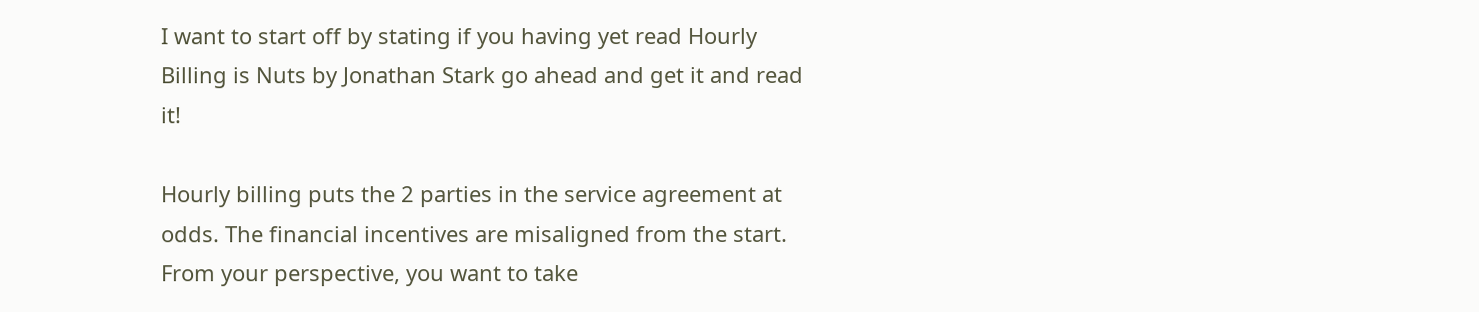I want to start off by stating if you having yet read Hourly Billing is Nuts by Jonathan Stark go ahead and get it and read it!

Hourly billing puts the 2 parties in the service agreement at odds. The financial incentives are misaligned from the start. From your perspective, you want to take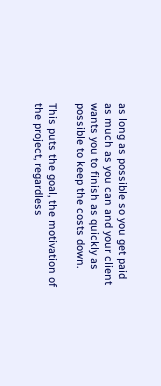as long as possible so you get paid as much as you can and your client wants you to finish as quickly as possible to keep the costs down.

This puts the goal, the motivation of the project, regardless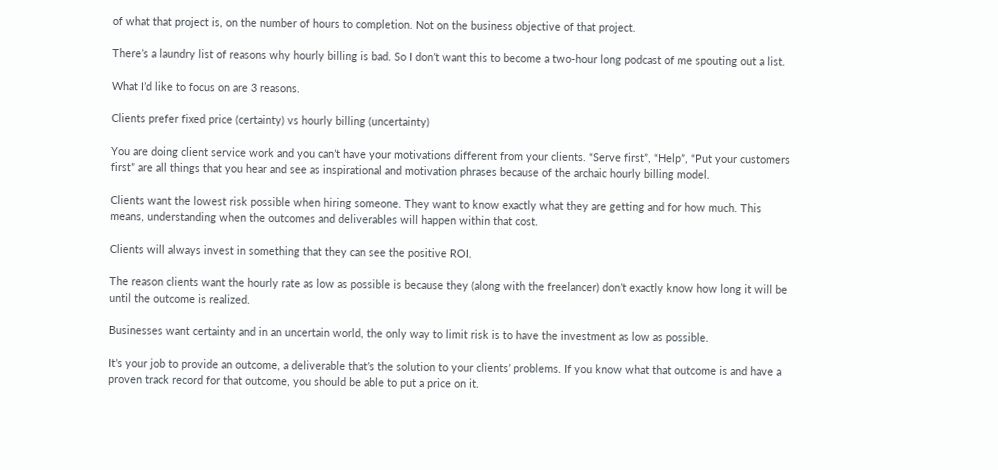of what that project is, on the number of hours to completion. Not on the business objective of that project.

There’s a laundry list of reasons why hourly billing is bad. So I don’t want this to become a two-hour long podcast of me spouting out a list.

What I’d like to focus on are 3 reasons.

Clients prefer fixed price (certainty) vs hourly billing (uncertainty)

You are doing client service work and you can’t have your motivations different from your clients. “Serve first”, “Help”, “Put your customers first” are all things that you hear and see as inspirational and motivation phrases because of the archaic hourly billing model.

Clients want the lowest risk possible when hiring someone. They want to know exactly what they are getting and for how much. This means, understanding when the outcomes and deliverables will happen within that cost.

Clients will always invest in something that they can see the positive ROI.

The reason clients want the hourly rate as low as possible is because they (along with the freelancer) don’t exactly know how long it will be until the outcome is realized.

Businesses want certainty and in an uncertain world, the only way to limit risk is to have the investment as low as possible.

It’s your job to provide an outcome, a deliverable that’s the solution to your clients’ problems. If you know what that outcome is and have a proven track record for that outcome, you should be able to put a price on it.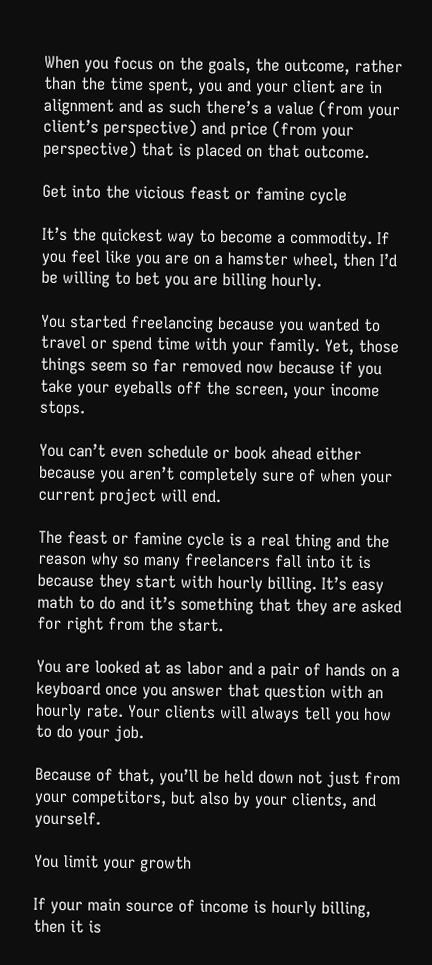When you focus on the goals, the outcome, rather than the time spent, you and your client are in alignment and as such there’s a value (from your client’s perspective) and price (from your perspective) that is placed on that outcome.

Get into the vicious feast or famine cycle

It’s the quickest way to become a commodity. If you feel like you are on a hamster wheel, then I’d be willing to bet you are billing hourly.

You started freelancing because you wanted to travel or spend time with your family. Yet, those things seem so far removed now because if you take your eyeballs off the screen, your income stops.

You can’t even schedule or book ahead either because you aren’t completely sure of when your current project will end.

The feast or famine cycle is a real thing and the reason why so many freelancers fall into it is because they start with hourly billing. It’s easy math to do and it’s something that they are asked for right from the start.

You are looked at as labor and a pair of hands on a keyboard once you answer that question with an hourly rate. Your clients will always tell you how to do your job.

Because of that, you’ll be held down not just from your competitors, but also by your clients, and yourself.

You limit your growth

If your main source of income is hourly billing, then it is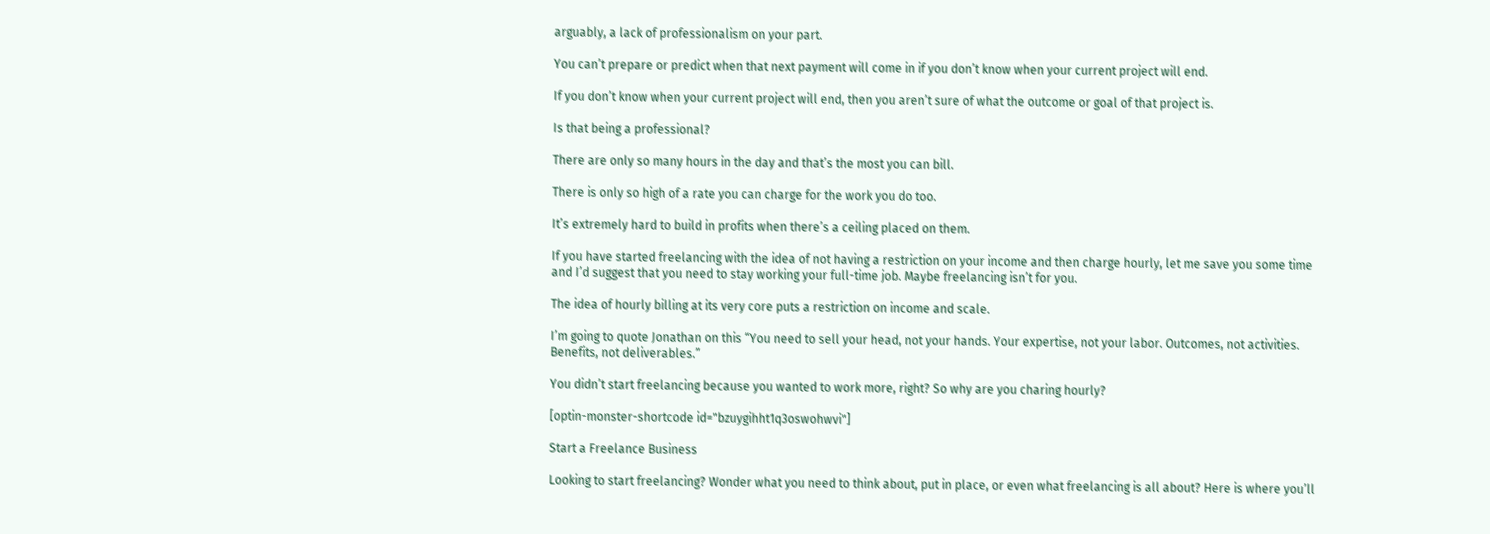arguably, a lack of professionalism on your part.

You can’t prepare or predict when that next payment will come in if you don’t know when your current project will end.

If you don’t know when your current project will end, then you aren’t sure of what the outcome or goal of that project is.

Is that being a professional?

There are only so many hours in the day and that’s the most you can bill.

There is only so high of a rate you can charge for the work you do too.

It’s extremely hard to build in profits when there’s a ceiling placed on them.

If you have started freelancing with the idea of not having a restriction on your income and then charge hourly, let me save you some time and I’d suggest that you need to stay working your full-time job. Maybe freelancing isn’t for you.

The idea of hourly billing at its very core puts a restriction on income and scale.

I’m going to quote Jonathan on this “You need to sell your head, not your hands. Your expertise, not your labor. Outcomes, not activities. Benefits, not deliverables.”

You didn’t start freelancing because you wanted to work more, right? So why are you charing hourly?

[optin-monster-shortcode id="bzuygihht1q3oswohwvi"]

Start a Freelance Business

Looking to start freelancing? Wonder what you need to think about, put in place, or even what freelancing is all about? Here is where you’ll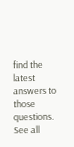find the latest answers to those questions.
See all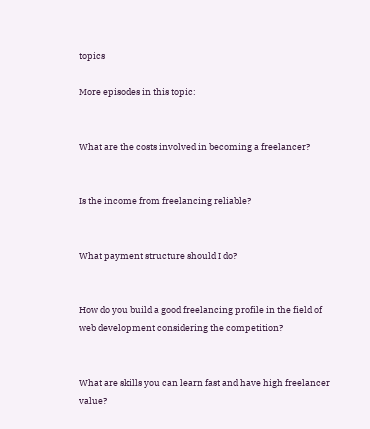topics

More episodes in this topic:


What are the costs involved in becoming a freelancer?


Is the income from freelancing reliable?


What payment structure should I do?


How do you build a good freelancing profile in the field of web development considering the competition?


What are skills you can learn fast and have high freelancer value?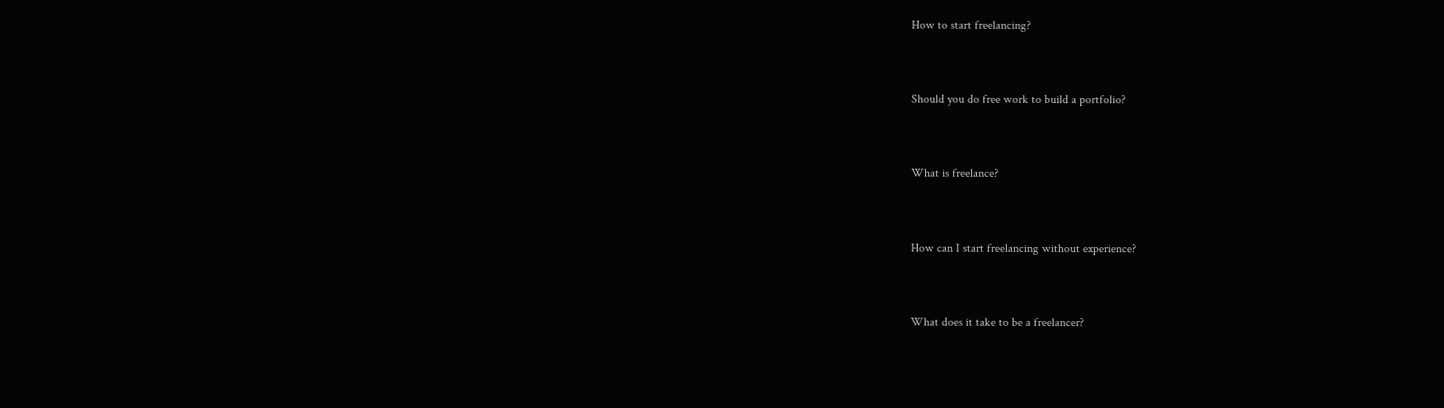How to start freelancing?


Should you do free work to build a portfolio?


What is freelance?


How can I start freelancing without experience?


What does it take to be a freelancer?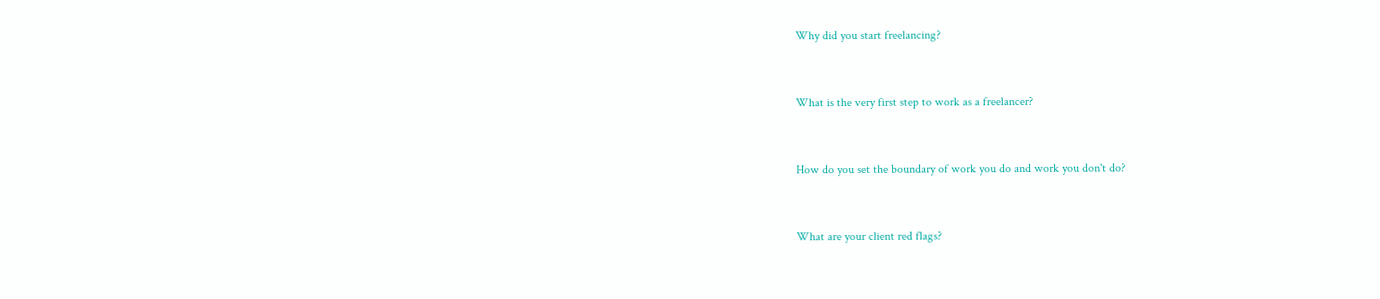Why did you start freelancing?


What is the very first step to work as a freelancer?


How do you set the boundary of work you do and work you don't do?


What are your client red flags?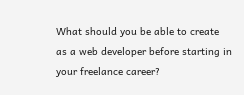What should you be able to create as a web developer before starting in your freelance career?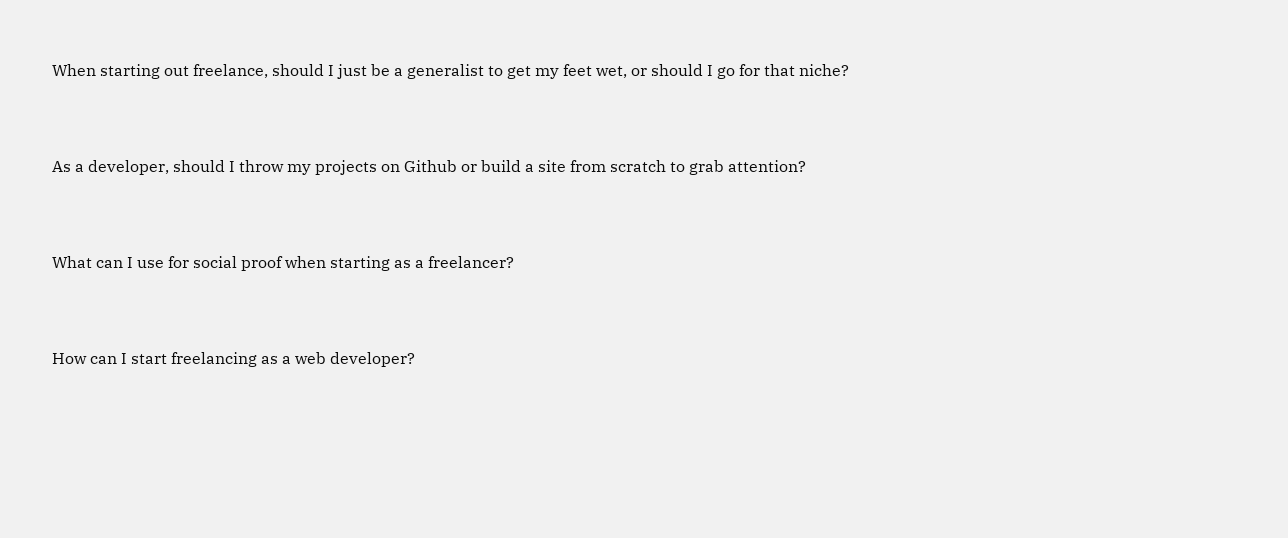When starting out freelance, should I just be a generalist to get my feet wet, or should I go for that niche?


As a developer, should I throw my projects on Github or build a site from scratch to grab attention?


What can I use for social proof when starting as a freelancer?


How can I start freelancing as a web developer?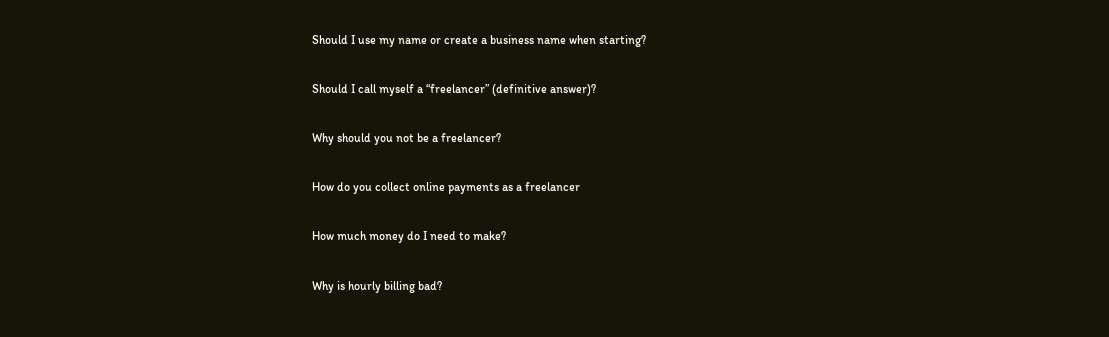Should I use my name or create a business name when starting?


Should I call myself a “freelancer” (definitive answer)?


Why should you not be a freelancer?


How do you collect online payments as a freelancer


How much money do I need to make?


Why is hourly billing bad?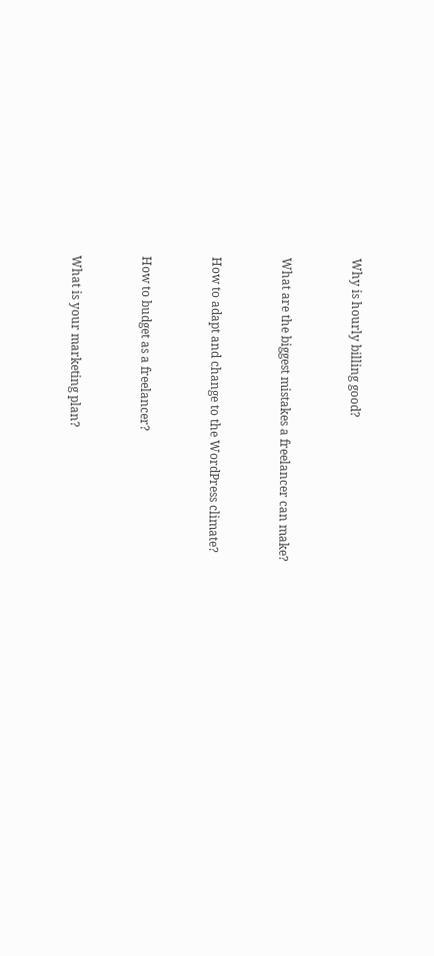Why is hourly billing good?


What are the biggest mistakes a freelancer can make?


How to adapt and change to the WordPress climate?


How to budget as a freelancer?


What is your marketing plan?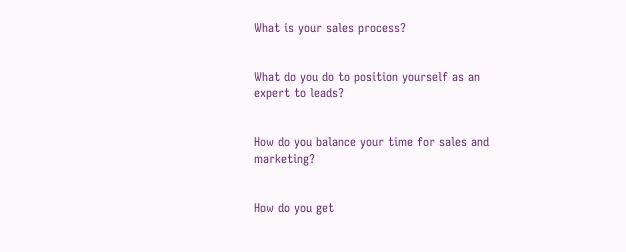What is your sales process?


What do you do to position yourself as an expert to leads?


How do you balance your time for sales and marketing?


How do you get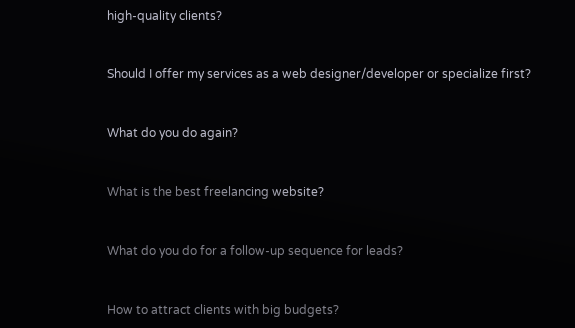high-quality clients?


Should I offer my services as a web designer/developer or specialize first?


What do you do again?


What is the best freelancing website?


What do you do for a follow-up sequence for leads?


How to attract clients with big budgets?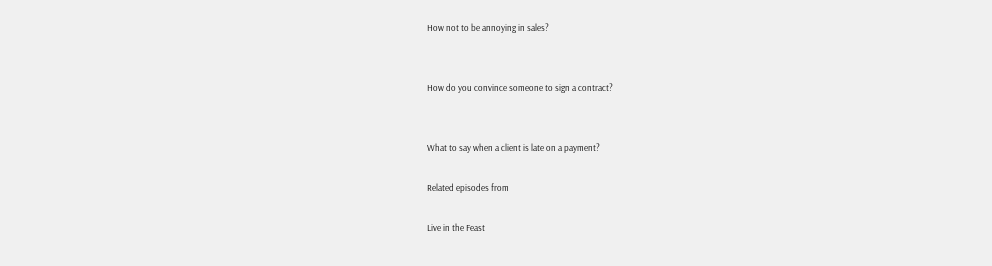How not to be annoying in sales?


How do you convince someone to sign a contract?


What to say when a client is late on a payment?

Related episodes from

Live in the Feast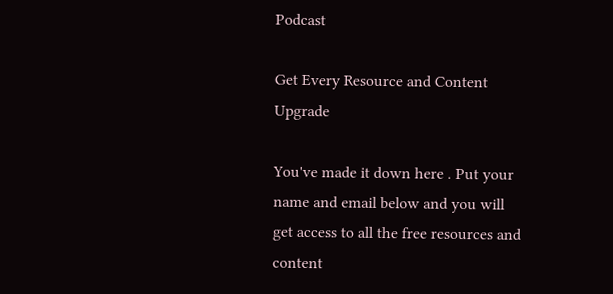Podcast

Get Every Resource and Content Upgrade

You've made it down here . Put your name and email below and you will get access to all the free resources and content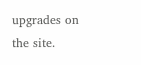upgrades on the site.